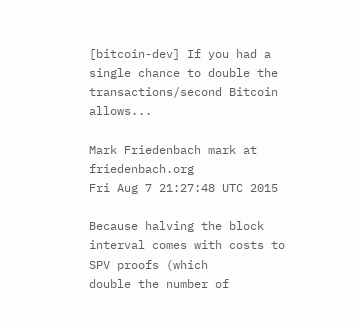[bitcoin-dev] If you had a single chance to double the transactions/second Bitcoin allows...

Mark Friedenbach mark at friedenbach.org
Fri Aug 7 21:27:48 UTC 2015

Because halving the block interval comes with costs to SPV proofs (which
double the number of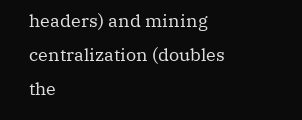headers) and mining centralization (doubles the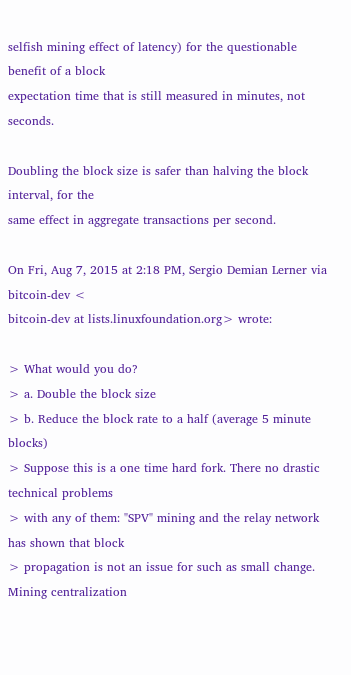selfish mining effect of latency) for the questionable benefit of a block
expectation time that is still measured in minutes, not seconds.

Doubling the block size is safer than halving the block interval, for the
same effect in aggregate transactions per second.

On Fri, Aug 7, 2015 at 2:18 PM, Sergio Demian Lerner via bitcoin-dev <
bitcoin-dev at lists.linuxfoundation.org> wrote:

> What would you do?
> a. Double the block size
> b. Reduce the block rate to a half (average 5 minute blocks)
> Suppose this is a one time hard fork. There no drastic technical problems
> with any of them: "SPV" mining and the relay network has shown that block
> propagation is not an issue for such as small change. Mining centralization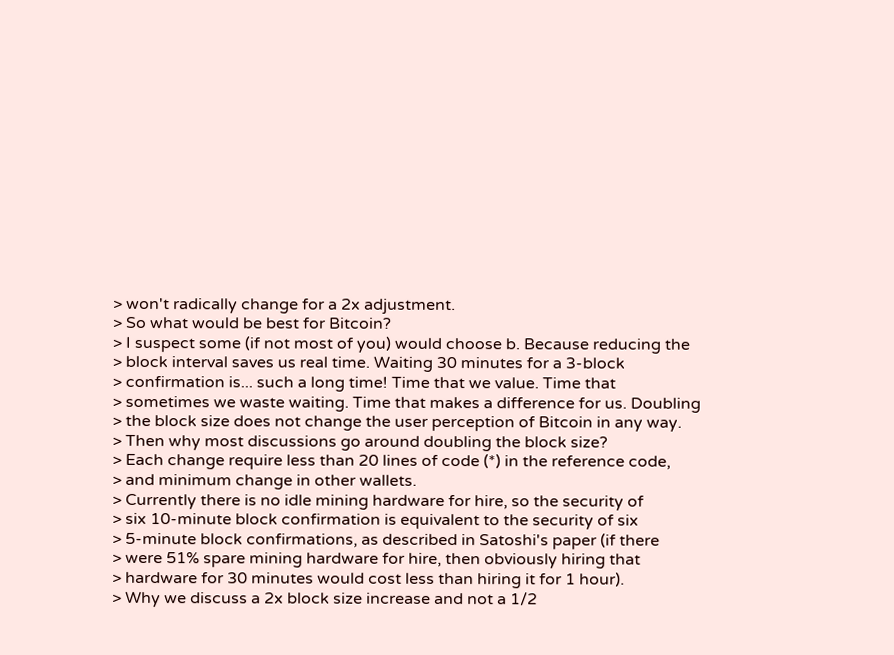> won't radically change for a 2x adjustment.
> So what would be best for Bitcoin?
> I suspect some (if not most of you) would choose b. Because reducing the
> block interval saves us real time. Waiting 30 minutes for a 3-block
> confirmation is... such a long time! Time that we value. Time that
> sometimes we waste waiting. Time that makes a difference for us. Doubling
> the block size does not change the user perception of Bitcoin in any way.
> Then why most discussions go around doubling the block size?
> Each change require less than 20 lines of code (*) in the reference code,
> and minimum change in other wallets.
> Currently there is no idle mining hardware for hire, so the security of
> six 10-minute block confirmation is equivalent to the security of six
> 5-minute block confirmations, as described in Satoshi's paper (if there
> were 51% spare mining hardware for hire, then obviously hiring that
> hardware for 30 minutes would cost less than hiring it for 1 hour).
> Why we discuss a 2x block size increase and not a 1/2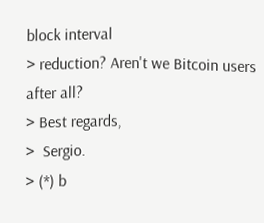block interval
> reduction? Aren't we Bitcoin users after all?
> Best regards,
>  Sergio.
> (*) b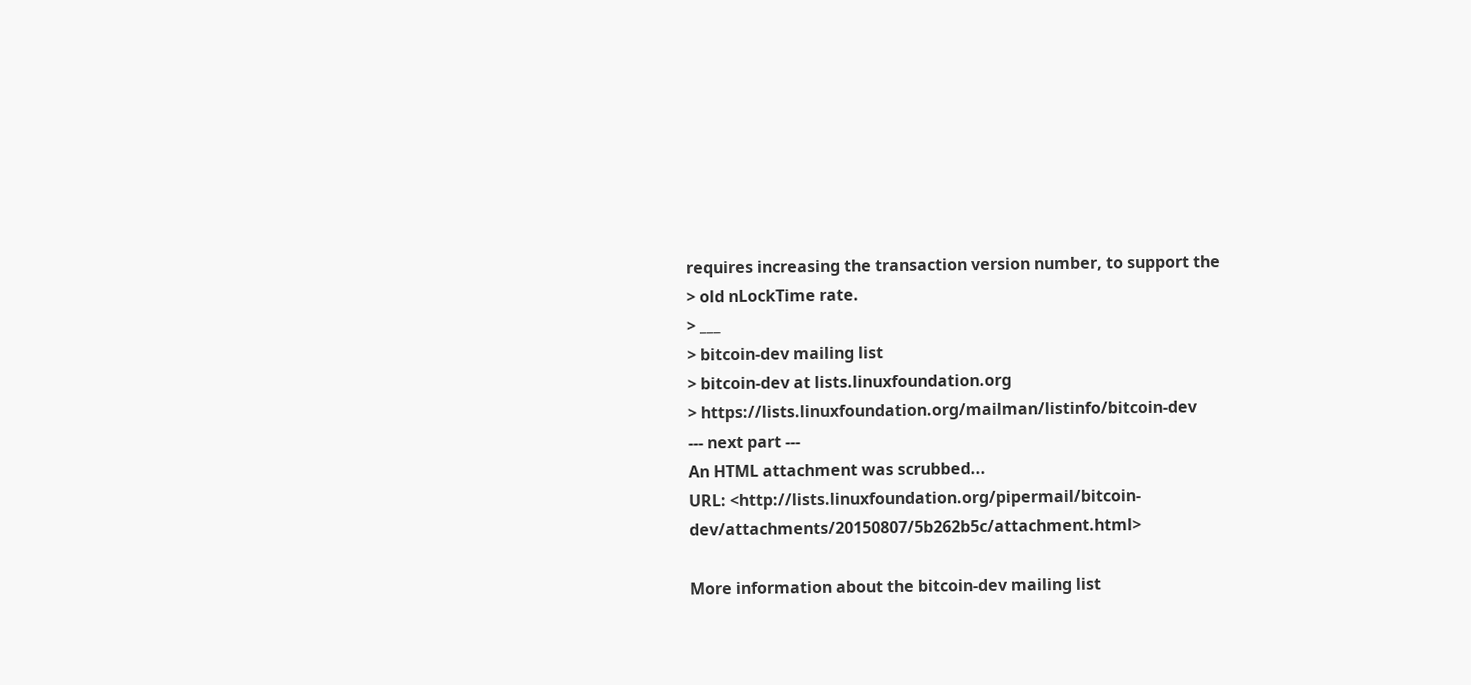requires increasing the transaction version number, to support the
> old nLockTime rate.
> ___
> bitcoin-dev mailing list
> bitcoin-dev at lists.linuxfoundation.org
> https://lists.linuxfoundation.org/mailman/listinfo/bitcoin-dev
--- next part ---
An HTML attachment was scrubbed...
URL: <http://lists.linuxfoundation.org/pipermail/bitcoin-dev/attachments/20150807/5b262b5c/attachment.html>

More information about the bitcoin-dev mailing list